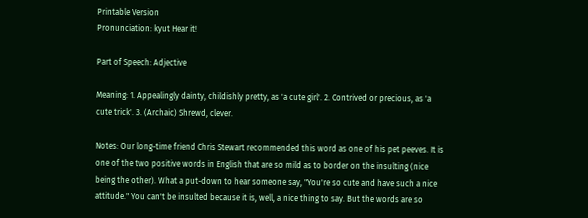Printable Version
Pronunciation: kyut Hear it!

Part of Speech: Adjective

Meaning: 1. Appealingly dainty, childishly pretty, as 'a cute girl'. 2. Contrived or precious, as 'a cute trick'. 3. (Archaic) Shrewd, clever.

Notes: Our long-time friend Chris Stewart recommended this word as one of his pet peeves. It is one of the two positive words in English that are so mild as to border on the insulting (nice being the other). What a put-down to hear someone say, "You're so cute and have such a nice attitude." You can't be insulted because it is, well, a nice thing to say. But the words are so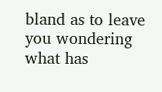bland as to leave you wondering what has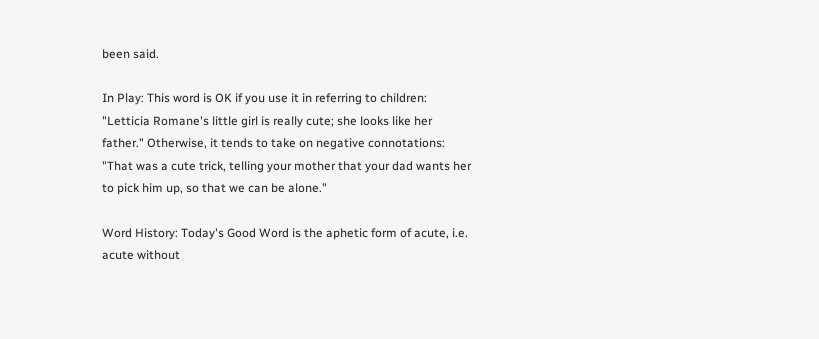been said.

In Play: This word is OK if you use it in referring to children: "Letticia Romane's little girl is really cute; she looks like her father." Otherwise, it tends to take on negative connotations: "That was a cute trick, telling your mother that your dad wants her to pick him up, so that we can be alone."

Word History: Today's Good Word is the aphetic form of acute, i.e. acute without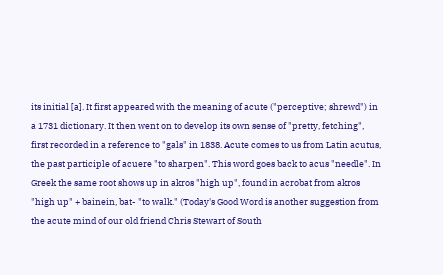its initial [a]. It first appeared with the meaning of acute ("perceptive; shrewd") in a 1731 dictionary. It then went on to develop its own sense of "pretty, fetching", first recorded in a reference to "gals" in 1838. Acute comes to us from Latin acutus, the past participle of acuere "to sharpen". This word goes back to acus "needle". In Greek the same root shows up in akros "high up", found in acrobat from akros "high up" + bainein, bat- "to walk." (Today's Good Word is another suggestion from the acute mind of our old friend Chris Stewart of South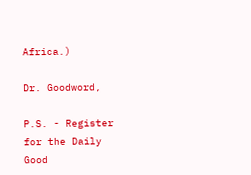Africa.)

Dr. Goodword,

P.S. - Register for the Daily Good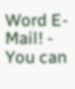Word E-Mail! - You can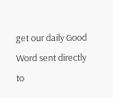get our daily Good Word sent directly to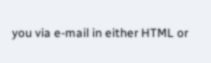you via e-mail in either HTML or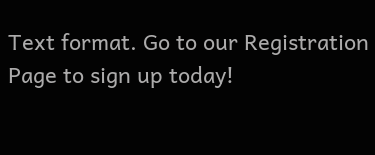Text format. Go to our Registration Page to sign up today!